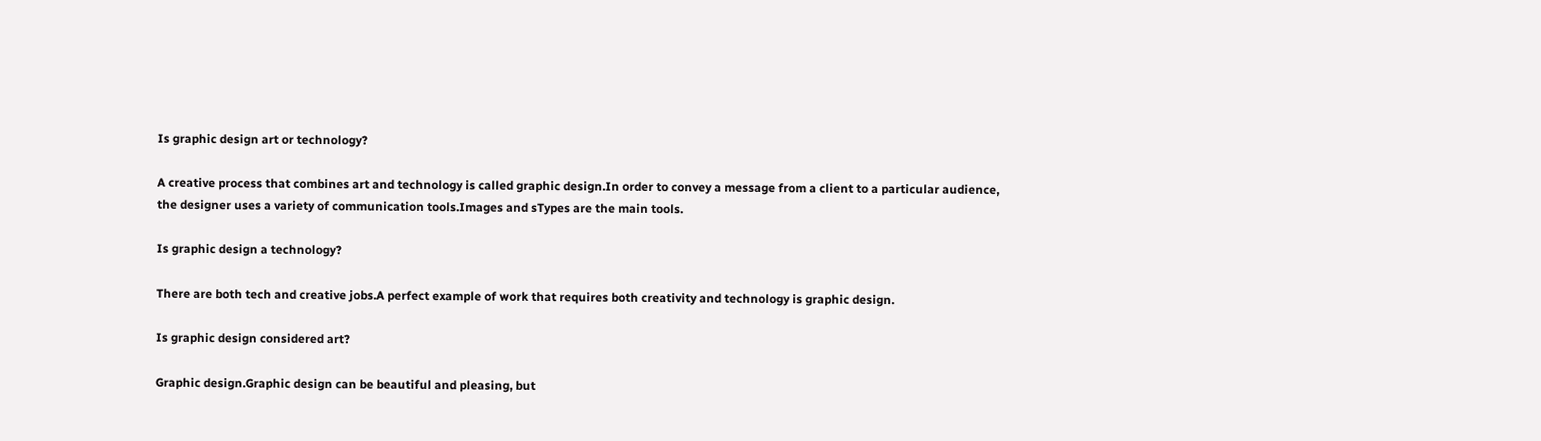Is graphic design art or technology?

A creative process that combines art and technology is called graphic design.In order to convey a message from a client to a particular audience, the designer uses a variety of communication tools.Images and sTypes are the main tools.

Is graphic design a technology?

There are both tech and creative jobs.A perfect example of work that requires both creativity and technology is graphic design.

Is graphic design considered art?

Graphic design.Graphic design can be beautiful and pleasing, but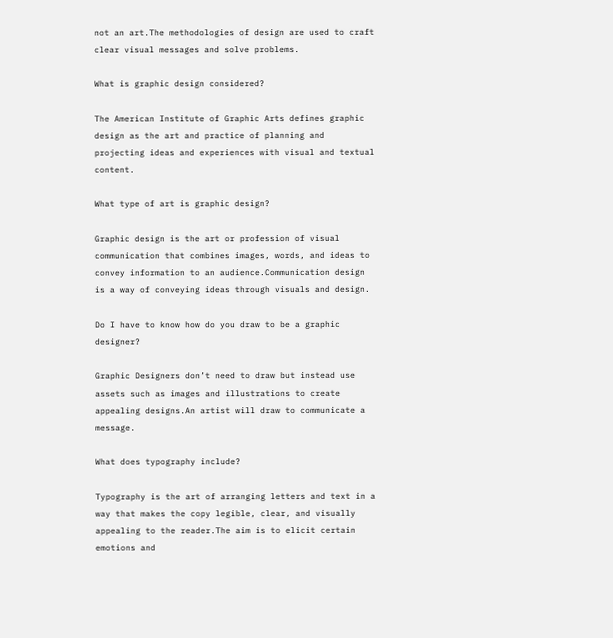not an art.The methodologies of design are used to craft clear visual messages and solve problems.

What is graphic design considered?

The American Institute of Graphic Arts defines graphic design as the art and practice of planning and projecting ideas and experiences with visual and textual content.

What type of art is graphic design?

Graphic design is the art or profession of visual communication that combines images, words, and ideas to convey information to an audience.Communication design is a way of conveying ideas through visuals and design.

Do I have to know how do you draw to be a graphic designer?

Graphic Designers don’t need to draw but instead use assets such as images and illustrations to create appealing designs.An artist will draw to communicate a message.

What does typography include?

Typography is the art of arranging letters and text in a way that makes the copy legible, clear, and visually appealing to the reader.The aim is to elicit certain emotions and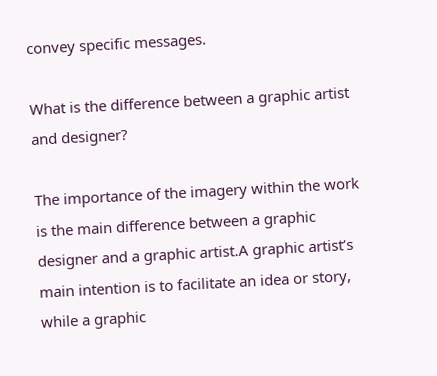convey specific messages.

What is the difference between a graphic artist and designer?

The importance of the imagery within the work is the main difference between a graphic designer and a graphic artist.A graphic artist’s main intention is to facilitate an idea or story, while a graphic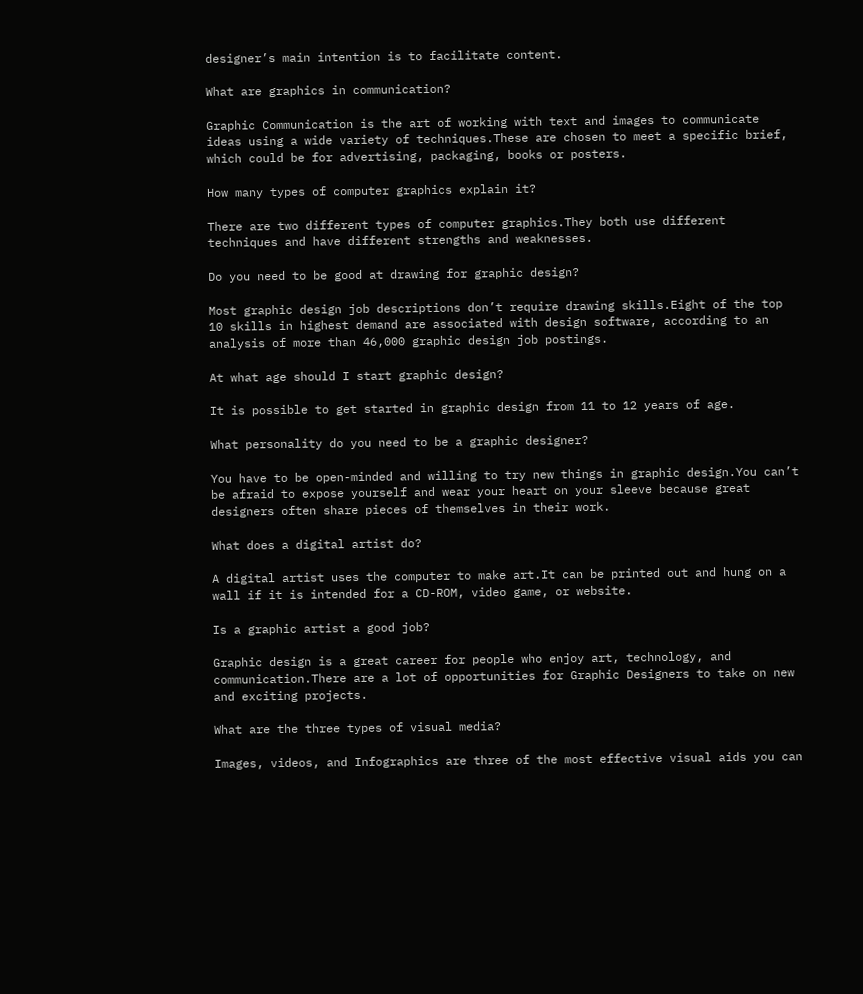designer’s main intention is to facilitate content.

What are graphics in communication?

Graphic Communication is the art of working with text and images to communicate ideas using a wide variety of techniques.These are chosen to meet a specific brief, which could be for advertising, packaging, books or posters.

How many types of computer graphics explain it?

There are two different types of computer graphics.They both use different techniques and have different strengths and weaknesses.

Do you need to be good at drawing for graphic design?

Most graphic design job descriptions don’t require drawing skills.Eight of the top 10 skills in highest demand are associated with design software, according to an analysis of more than 46,000 graphic design job postings.

At what age should I start graphic design?

It is possible to get started in graphic design from 11 to 12 years of age.

What personality do you need to be a graphic designer?

You have to be open-minded and willing to try new things in graphic design.You can’t be afraid to expose yourself and wear your heart on your sleeve because great designers often share pieces of themselves in their work.

What does a digital artist do?

A digital artist uses the computer to make art.It can be printed out and hung on a wall if it is intended for a CD-ROM, video game, or website.

Is a graphic artist a good job?

Graphic design is a great career for people who enjoy art, technology, and communication.There are a lot of opportunities for Graphic Designers to take on new and exciting projects.

What are the three types of visual media?

Images, videos, and Infographics are three of the most effective visual aids you can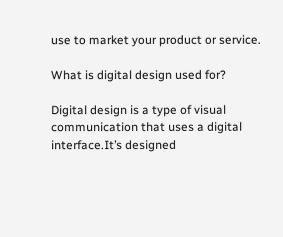use to market your product or service.

What is digital design used for?

Digital design is a type of visual communication that uses a digital interface.It’s designed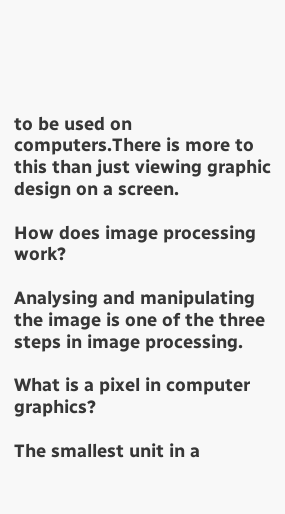to be used on computers.There is more to this than just viewing graphic design on a screen.

How does image processing work?

Analysing and manipulating the image is one of the three steps in image processing.

What is a pixel in computer graphics?

The smallest unit in a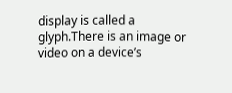display is called a glyph.There is an image or video on a device’s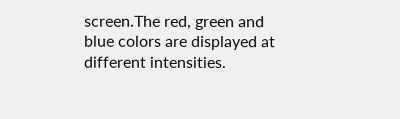screen.The red, green and blue colors are displayed at different intensities.